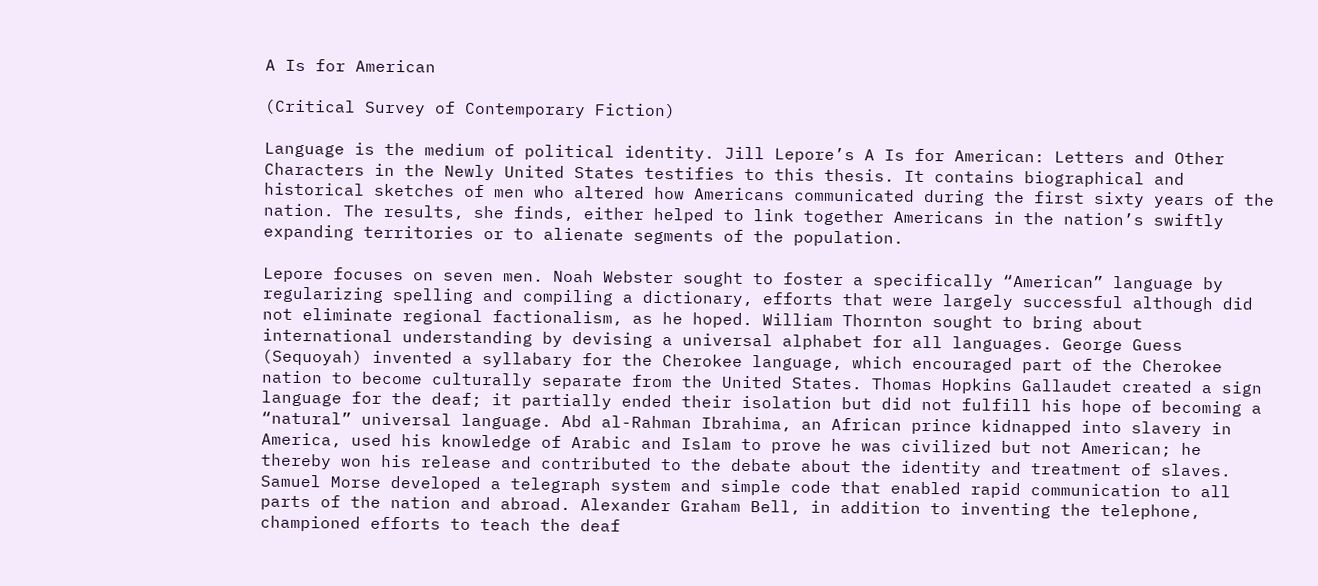A Is for American

(Critical Survey of Contemporary Fiction)

Language is the medium of political identity. Jill Lepore’s A Is for American: Letters and Other Characters in the Newly United States testifies to this thesis. It contains biographical and historical sketches of men who altered how Americans communicated during the first sixty years of the nation. The results, she finds, either helped to link together Americans in the nation’s swiftly expanding territories or to alienate segments of the population.

Lepore focuses on seven men. Noah Webster sought to foster a specifically “American” language by regularizing spelling and compiling a dictionary, efforts that were largely successful although did not eliminate regional factionalism, as he hoped. William Thornton sought to bring about international understanding by devising a universal alphabet for all languages. George Guess (Sequoyah) invented a syllabary for the Cherokee language, which encouraged part of the Cherokee nation to become culturally separate from the United States. Thomas Hopkins Gallaudet created a sign language for the deaf; it partially ended their isolation but did not fulfill his hope of becoming a “natural” universal language. Abd al-Rahman Ibrahima, an African prince kidnapped into slavery in America, used his knowledge of Arabic and Islam to prove he was civilized but not American; he thereby won his release and contributed to the debate about the identity and treatment of slaves. Samuel Morse developed a telegraph system and simple code that enabled rapid communication to all parts of the nation and abroad. Alexander Graham Bell, in addition to inventing the telephone, championed efforts to teach the deaf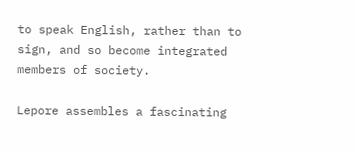to speak English, rather than to sign, and so become integrated members of society.

Lepore assembles a fascinating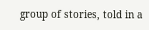group of stories, told in a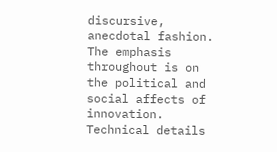discursive, anecdotal fashion. The emphasis throughout is on the political and social affects of innovation. Technical details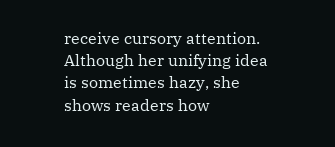receive cursory attention. Although her unifying idea is sometimes hazy, she shows readers how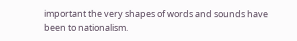important the very shapes of words and sounds have been to nationalism.